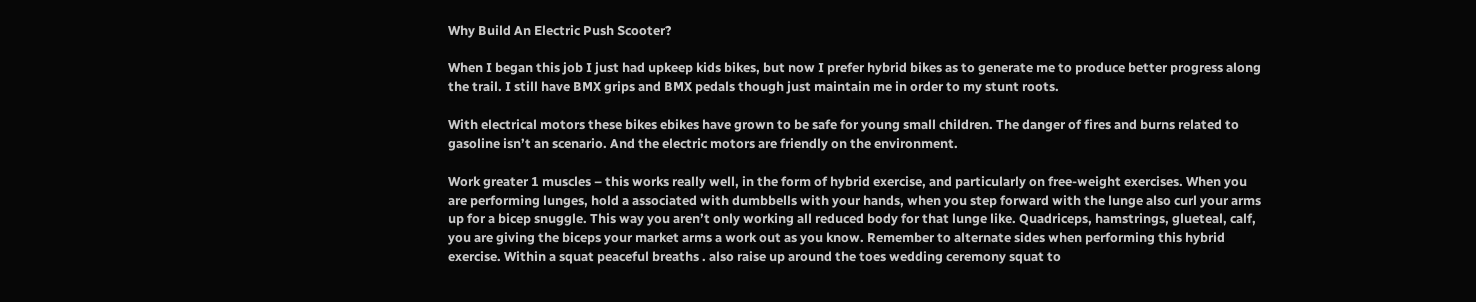Why Build An Electric Push Scooter?

When I began this job I just had upkeep kids bikes, but now I prefer hybrid bikes as to generate me to produce better progress along the trail. I still have BMX grips and BMX pedals though just maintain me in order to my stunt roots.

With electrical motors these bikes ebikes have grown to be safe for young small children. The danger of fires and burns related to gasoline isn’t an scenario. And the electric motors are friendly on the environment.

Work greater 1 muscles – this works really well, in the form of hybrid exercise, and particularly on free-weight exercises. When you are performing lunges, hold a associated with dumbbells with your hands, when you step forward with the lunge also curl your arms up for a bicep snuggle. This way you aren’t only working all reduced body for that lunge like. Quadriceps, hamstrings, glueteal, calf, you are giving the biceps your market arms a work out as you know. Remember to alternate sides when performing this hybrid exercise. Within a squat peaceful breaths . also raise up around the toes wedding ceremony squat to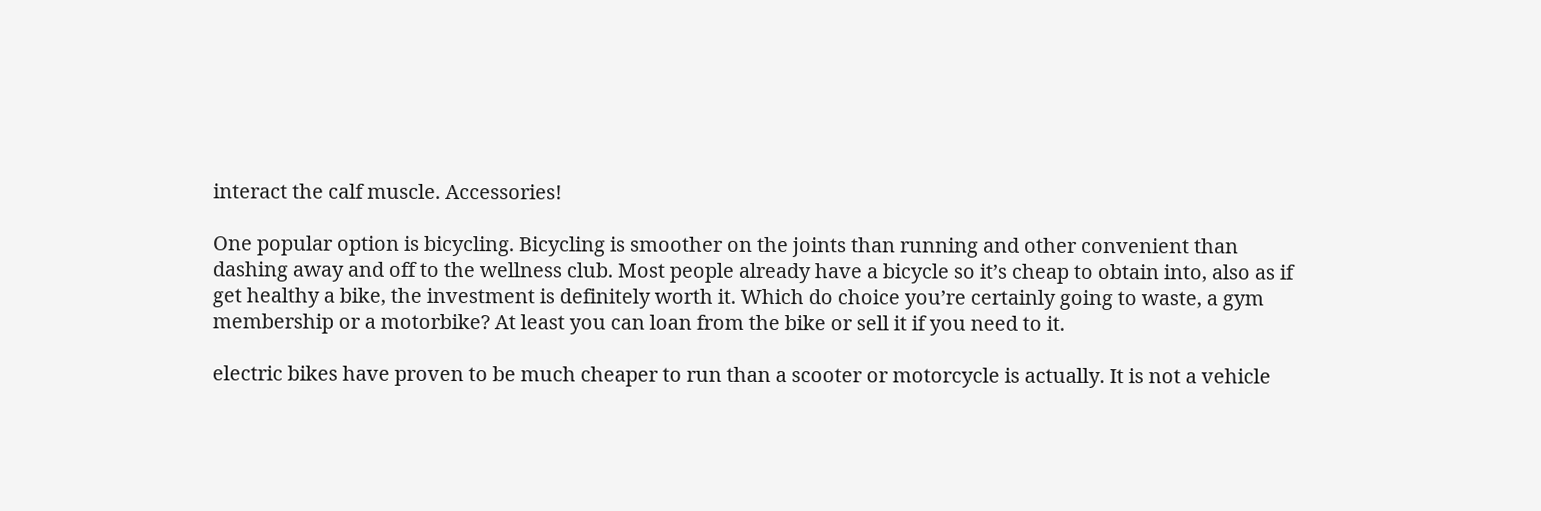interact the calf muscle. Accessories!

One popular option is bicycling. Bicycling is smoother on the joints than running and other convenient than dashing away and off to the wellness club. Most people already have a bicycle so it’s cheap to obtain into, also as if get healthy a bike, the investment is definitely worth it. Which do choice you’re certainly going to waste, a gym membership or a motorbike? At least you can loan from the bike or sell it if you need to it.

electric bikes have proven to be much cheaper to run than a scooter or motorcycle is actually. It is not a vehicle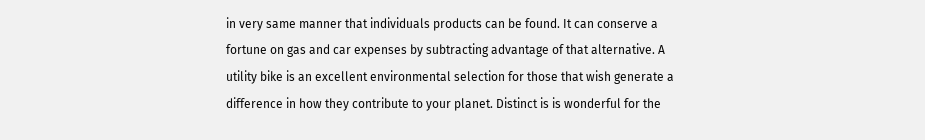in very same manner that individuals products can be found. It can conserve a fortune on gas and car expenses by subtracting advantage of that alternative. A utility bike is an excellent environmental selection for those that wish generate a difference in how they contribute to your planet. Distinct is is wonderful for the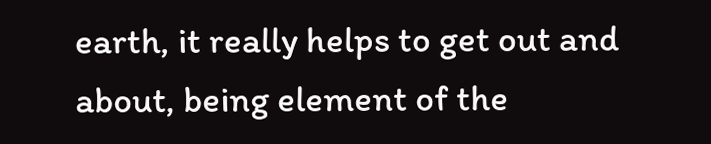earth, it really helps to get out and about, being element of the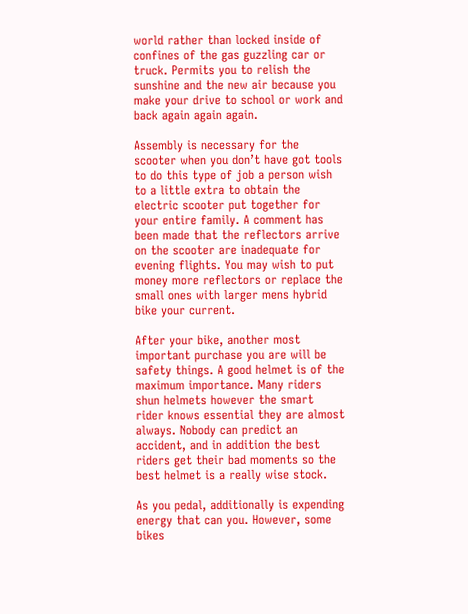world rather than locked inside of confines of the gas guzzling car or truck. Permits you to relish the sunshine and the new air because you make your drive to school or work and back again again again.

Assembly is necessary for the scooter when you don’t have got tools to do this type of job a person wish to a little extra to obtain the electric scooter put together for your entire family. A comment has been made that the reflectors arrive on the scooter are inadequate for evening flights. You may wish to put money more reflectors or replace the small ones with larger mens hybrid bike your current.

After your bike, another most important purchase you are will be safety things. A good helmet is of the maximum importance. Many riders shun helmets however the smart rider knows essential they are almost always. Nobody can predict an accident, and in addition the best riders get their bad moments so the best helmet is a really wise stock.

As you pedal, additionally is expending energy that can you. However, some bikes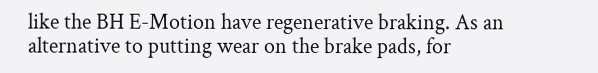like the BH E-Motion have regenerative braking. As an alternative to putting wear on the brake pads, for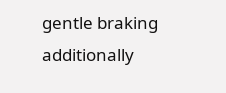gentle braking additionally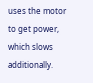uses the motor to get power, which slows additionally.